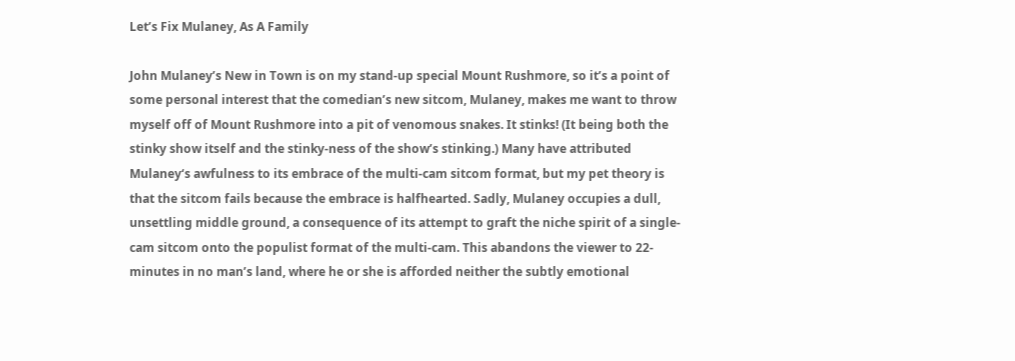Let’s Fix Mulaney, As A Family

John Mulaney’s New in Town is on my stand-up special Mount Rushmore, so it’s a point of some personal interest that the comedian’s new sitcom, Mulaney, makes me want to throw myself off of Mount Rushmore into a pit of venomous snakes. It stinks! (It being both the stinky show itself and the stinky-ness of the show’s stinking.) Many have attributed Mulaney‘s awfulness to its embrace of the multi-cam sitcom format, but my pet theory is that the sitcom fails because the embrace is halfhearted. Sadly, Mulaney occupies a dull, unsettling middle ground, a consequence of its attempt to graft the niche spirit of a single-cam sitcom onto the populist format of the multi-cam. This abandons the viewer to 22-minutes in no man’s land, where he or she is afforded neither the subtly emotional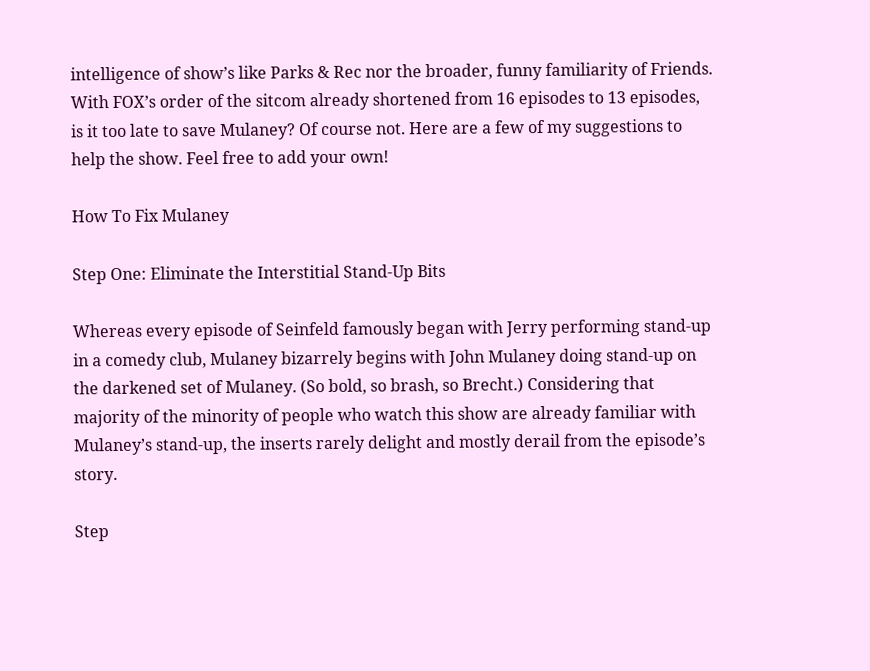intelligence of show’s like Parks & Rec nor the broader, funny familiarity of Friends. With FOX’s order of the sitcom already shortened from 16 episodes to 13 episodes, is it too late to save Mulaney? Of course not. Here are a few of my suggestions to help the show. Feel free to add your own!

How To Fix Mulaney

Step One: Eliminate the Interstitial Stand-Up Bits

Whereas every episode of Seinfeld famously began with Jerry performing stand-up in a comedy club, Mulaney bizarrely begins with John Mulaney doing stand-up on the darkened set of Mulaney. (So bold, so brash, so Brecht.) Considering that majority of the minority of people who watch this show are already familiar with Mulaney’s stand-up, the inserts rarely delight and mostly derail from the episode’s story.

Step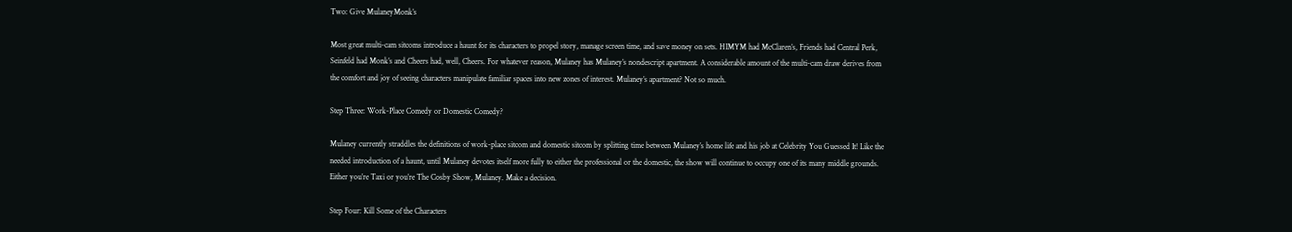Two: Give MulaneyMonk’s

Most great multi-cam sitcoms introduce a haunt for its characters to propel story, manage screen time, and save money on sets. HIMYM had McClaren’s, Friends had Central Perk, Seinfeld had Monk’s and Cheers had, well, Cheers. For whatever reason, Mulaney has Mulaney’s nondescript apartment. A considerable amount of the multi-cam draw derives from the comfort and joy of seeing characters manipulate familiar spaces into new zones of interest. Mulaney’s apartment? Not so much.

Step Three: Work-Place Comedy or Domestic Comedy?

Mulaney currently straddles the definitions of work-place sitcom and domestic sitcom by splitting time between Mulaney’s home life and his job at Celebrity You Guessed It! Like the needed introduction of a haunt, until Mulaney devotes itself more fully to either the professional or the domestic, the show will continue to occupy one of its many middle grounds. Either you’re Taxi or you’re The Cosby Show, Mulaney. Make a decision.

Step Four: Kill Some of the Characters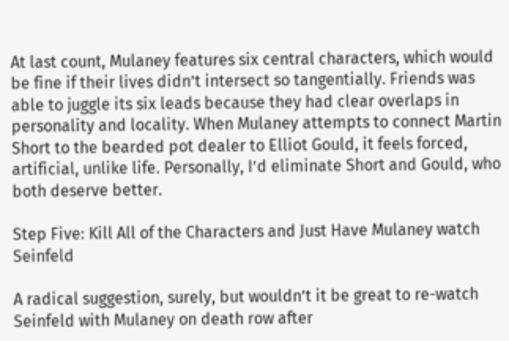At last count, Mulaney features six central characters, which would be fine if their lives didn’t intersect so tangentially. Friends was able to juggle its six leads because they had clear overlaps in personality and locality. When Mulaney attempts to connect Martin Short to the bearded pot dealer to Elliot Gould, it feels forced, artificial, unlike life. Personally, I’d eliminate Short and Gould, who both deserve better.

Step Five: Kill All of the Characters and Just Have Mulaney watch Seinfeld

A radical suggestion, surely, but wouldn’t it be great to re-watch Seinfeld with Mulaney on death row after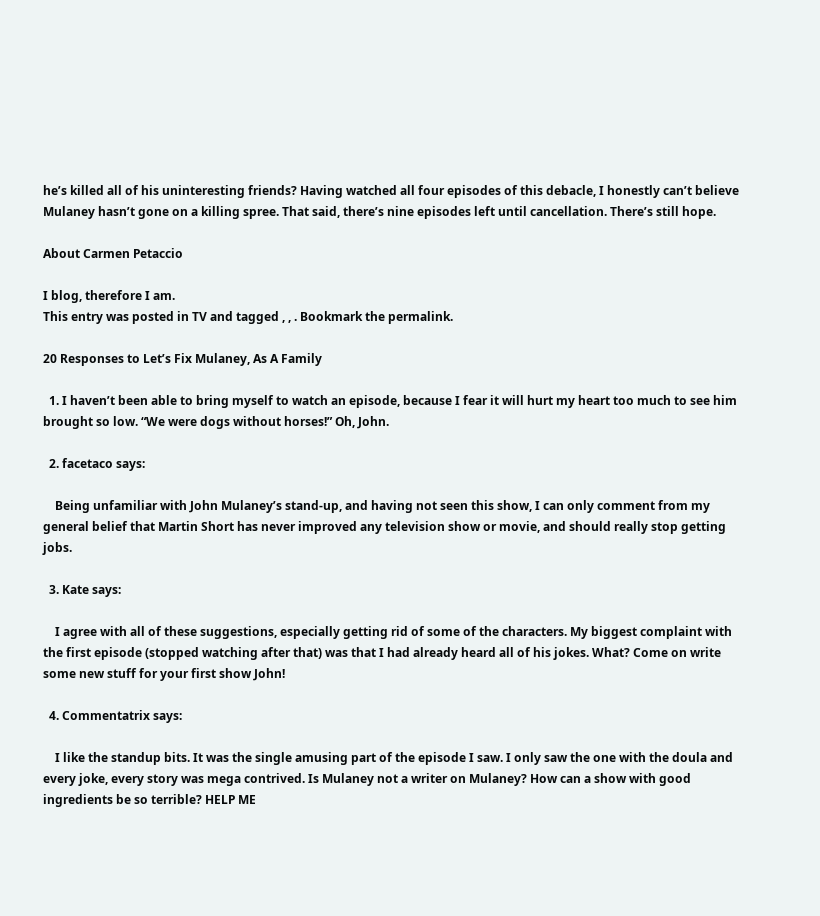he’s killed all of his uninteresting friends? Having watched all four episodes of this debacle, I honestly can’t believe Mulaney hasn’t gone on a killing spree. That said, there’s nine episodes left until cancellation. There’s still hope.

About Carmen Petaccio

I blog, therefore I am.
This entry was posted in TV and tagged , , . Bookmark the permalink.

20 Responses to Let’s Fix Mulaney, As A Family

  1. I haven’t been able to bring myself to watch an episode, because I fear it will hurt my heart too much to see him brought so low. “We were dogs without horses!” Oh, John.

  2. facetaco says:

    Being unfamiliar with John Mulaney’s stand-up, and having not seen this show, I can only comment from my general belief that Martin Short has never improved any television show or movie, and should really stop getting jobs.

  3. Kate says:

    I agree with all of these suggestions, especially getting rid of some of the characters. My biggest complaint with the first episode (stopped watching after that) was that I had already heard all of his jokes. What? Come on write some new stuff for your first show John!

  4. Commentatrix says:

    I like the standup bits. It was the single amusing part of the episode I saw. I only saw the one with the doula and every joke, every story was mega contrived. Is Mulaney not a writer on Mulaney? How can a show with good ingredients be so terrible? HELP ME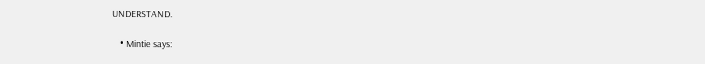UNDERSTAND.

    • Mintie says: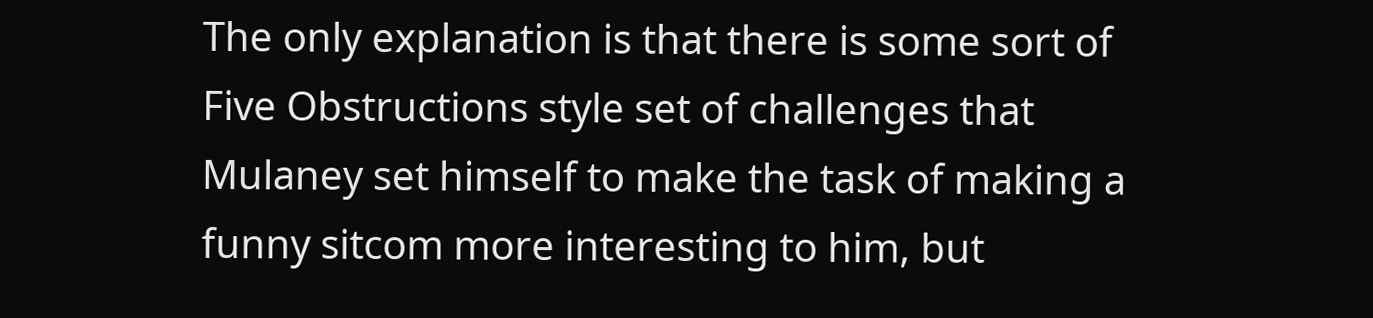The only explanation is that there is some sort of Five Obstructions style set of challenges that Mulaney set himself to make the task of making a funny sitcom more interesting to him, but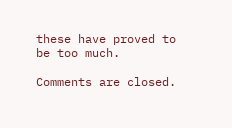these have proved to be too much.

Comments are closed.